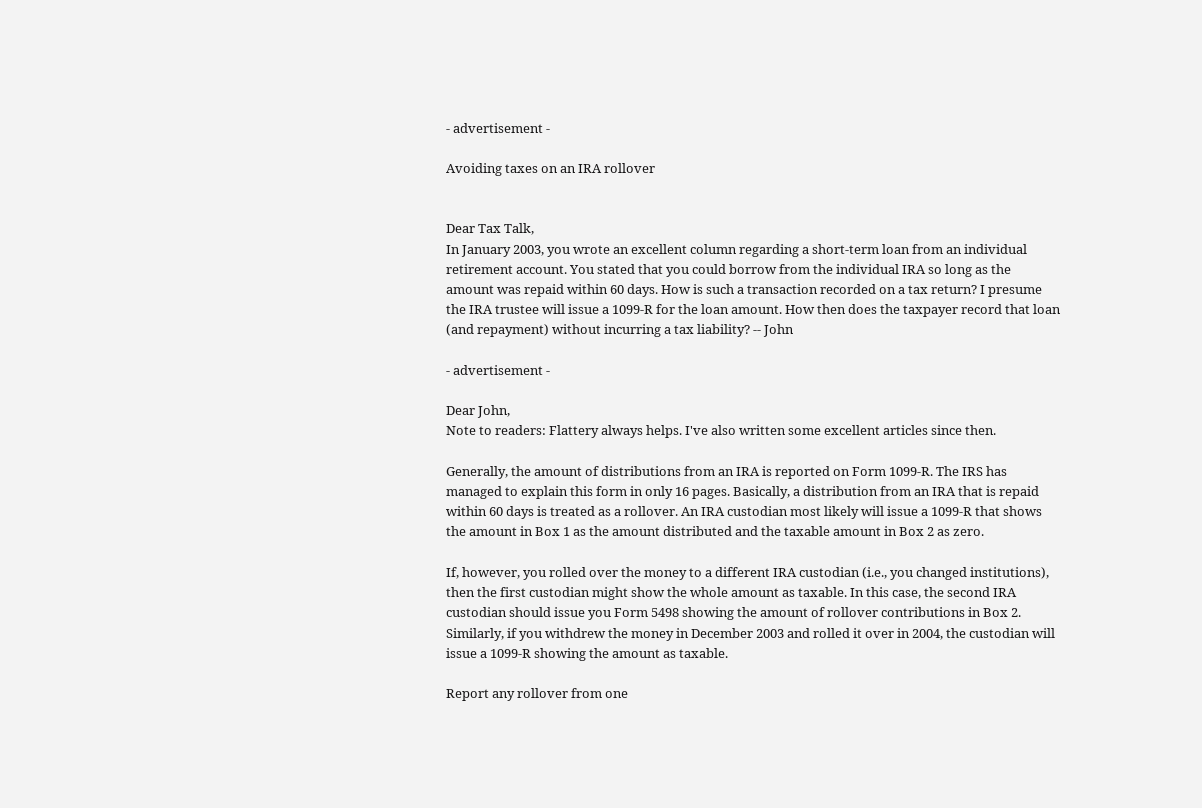- advertisement -

Avoiding taxes on an IRA rollover


Dear Tax Talk,
In January 2003, you wrote an excellent column regarding a short-term loan from an individual retirement account. You stated that you could borrow from the individual IRA so long as the amount was repaid within 60 days. How is such a transaction recorded on a tax return? I presume the IRA trustee will issue a 1099-R for the loan amount. How then does the taxpayer record that loan (and repayment) without incurring a tax liability? -- John

- advertisement -

Dear John,
Note to readers: Flattery always helps. I've also written some excellent articles since then.

Generally, the amount of distributions from an IRA is reported on Form 1099-R. The IRS has managed to explain this form in only 16 pages. Basically, a distribution from an IRA that is repaid within 60 days is treated as a rollover. An IRA custodian most likely will issue a 1099-R that shows the amount in Box 1 as the amount distributed and the taxable amount in Box 2 as zero.

If, however, you rolled over the money to a different IRA custodian (i.e., you changed institutions), then the first custodian might show the whole amount as taxable. In this case, the second IRA custodian should issue you Form 5498 showing the amount of rollover contributions in Box 2. Similarly, if you withdrew the money in December 2003 and rolled it over in 2004, the custodian will issue a 1099-R showing the amount as taxable.

Report any rollover from one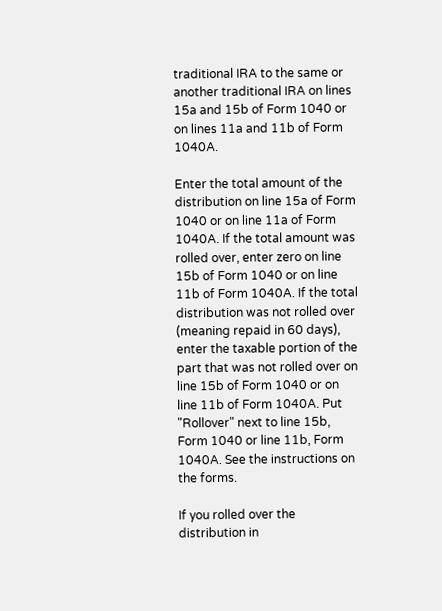traditional IRA to the same or another traditional IRA on lines 15a and 15b of Form 1040 or on lines 11a and 11b of Form 1040A.

Enter the total amount of the distribution on line 15a of Form 1040 or on line 11a of Form 1040A. If the total amount was rolled over, enter zero on line 15b of Form 1040 or on line 11b of Form 1040A. If the total distribution was not rolled over (meaning repaid in 60 days), enter the taxable portion of the part that was not rolled over on line 15b of Form 1040 or on line 11b of Form 1040A. Put "Rollover" next to line 15b, Form 1040 or line 11b, Form 1040A. See the instructions on the forms.

If you rolled over the distribution in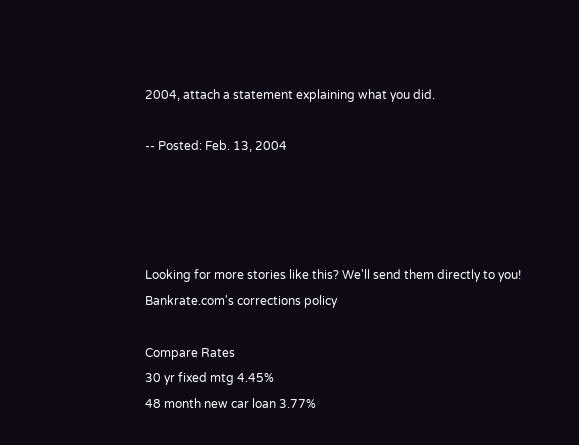2004, attach a statement explaining what you did.

-- Posted: Feb. 13, 2004




Looking for more stories like this? We'll send them directly to you!
Bankrate.com's corrections policy

Compare Rates
30 yr fixed mtg 4.45%
48 month new car loan 3.77%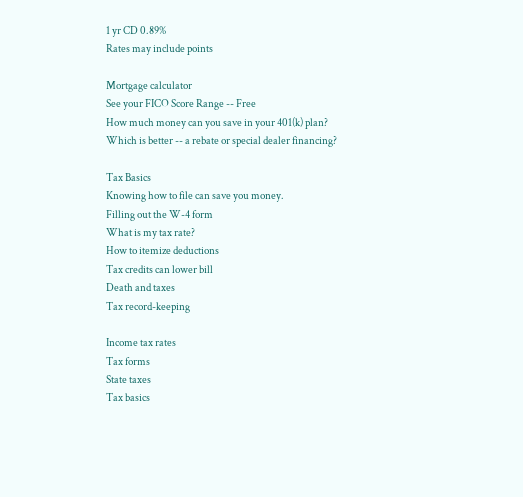1 yr CD 0.89%
Rates may include points

Mortgage calculator
See your FICO Score Range -- Free
How much money can you save in your 401(k) plan?
Which is better -- a rebate or special dealer financing?

Tax Basics
Knowing how to file can save you money.
Filling out the W-4 form
What is my tax rate?
How to itemize deductions
Tax credits can lower bill
Death and taxes
Tax record-keeping

Income tax rates
Tax forms
State taxes
Tax basics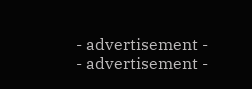- advertisement -
- advertisement -